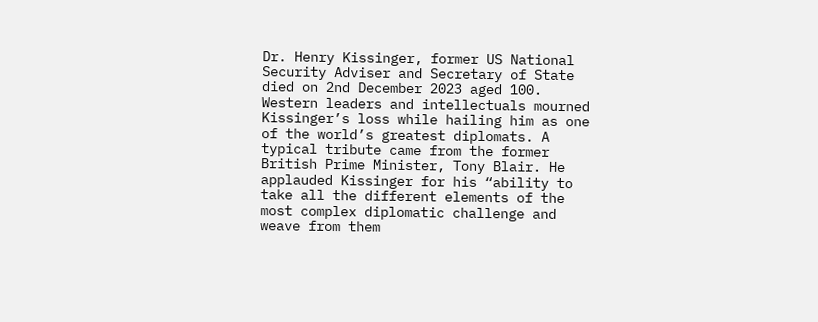Dr. Henry Kissinger, former US National Security Adviser and Secretary of State died on 2nd December 2023 aged 100. Western leaders and intellectuals mourned Kissinger’s loss while hailing him as one of the world’s greatest diplomats. A typical tribute came from the former British Prime Minister, Tony Blair. He applauded Kissinger for his “ability to take all the different elements of the most complex diplomatic challenge and weave from them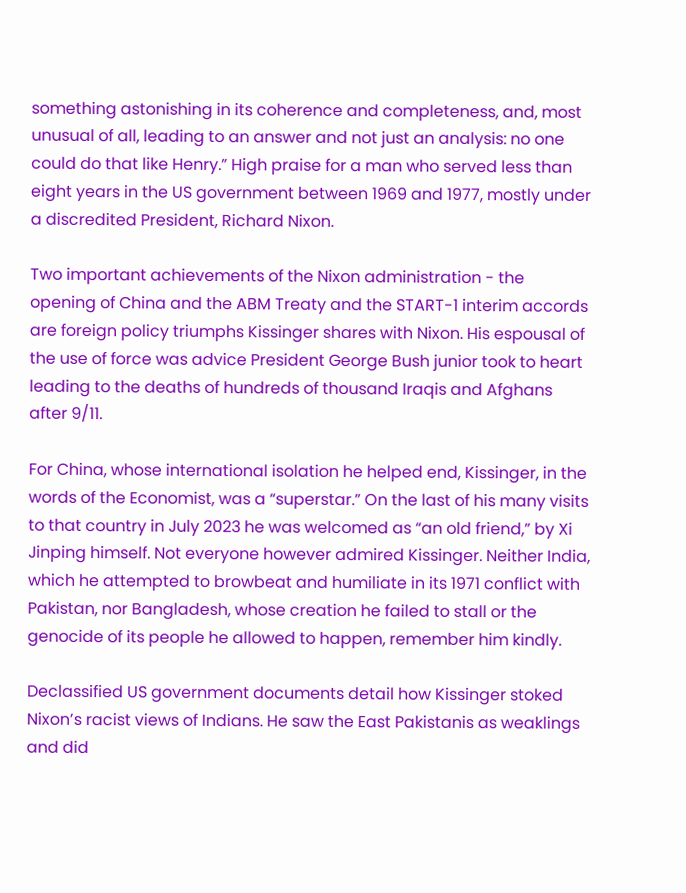something astonishing in its coherence and completeness, and, most unusual of all, leading to an answer and not just an analysis: no one could do that like Henry.” High praise for a man who served less than eight years in the US government between 1969 and 1977, mostly under a discredited President, Richard Nixon.

Two important achievements of the Nixon administration - the opening of China and the ABM Treaty and the START-1 interim accords are foreign policy triumphs Kissinger shares with Nixon. His espousal of the use of force was advice President George Bush junior took to heart leading to the deaths of hundreds of thousand Iraqis and Afghans after 9/11.

For China, whose international isolation he helped end, Kissinger, in the words of the Economist, was a “superstar.” On the last of his many visits to that country in July 2023 he was welcomed as “an old friend,” by Xi Jinping himself. Not everyone however admired Kissinger. Neither India, which he attempted to browbeat and humiliate in its 1971 conflict with Pakistan, nor Bangladesh, whose creation he failed to stall or the genocide of its people he allowed to happen, remember him kindly.

Declassified US government documents detail how Kissinger stoked Nixon’s racist views of Indians. He saw the East Pakistanis as weaklings and did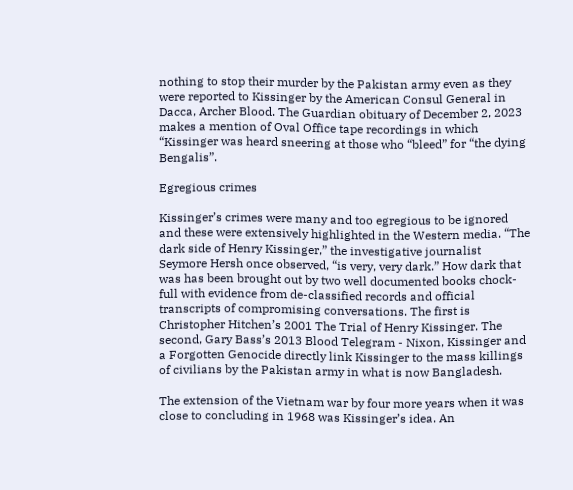nothing to stop their murder by the Pakistan army even as they were reported to Kissinger by the American Consul General in Dacca, Archer Blood. The Guardian obituary of December 2, 2023 makes a mention of Oval Office tape recordings in which “Kissinger was heard sneering at those who “bleed” for “the dying Bengalis”.

Egregious crimes

Kissinger’s crimes were many and too egregious to be ignored and these were extensively highlighted in the Western media. “The dark side of Henry Kissinger,” the investigative journalist Seymore Hersh once observed, “is very, very dark.” How dark that was has been brought out by two well documented books chock-full with evidence from de-classified records and official transcripts of compromising conversations. The first is Christopher Hitchen’s 2001 The Trial of Henry Kissinger. The second, Gary Bass’s 2013 Blood Telegram - Nixon, Kissinger and a Forgotten Genocide directly link Kissinger to the mass killings of civilians by the Pakistan army in what is now Bangladesh.

The extension of the Vietnam war by four more years when it was close to concluding in 1968 was Kissinger’s idea. An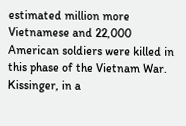estimated million more Vietnamese and 22,000 American soldiers were killed in this phase of the Vietnam War. Kissinger, in a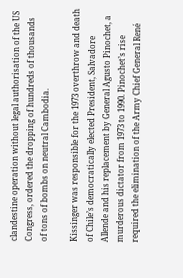clandestine operation without legal authorisation of the US Congress, ordered the dropping of hundreds of thousands of tons of bombs on neutral Cambodia.

Kissinger was responsible for the 1973 overthrow and death of Chile’s democratically elected President, Salvadore Allende and his replacement by General Agusto Pinochet, a murderous dictator from 1973 to 1990. Pinochet’s rise required the elimination of the Army Chief General René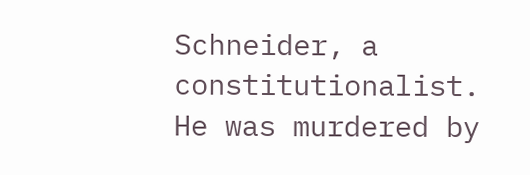Schneider, a constitutionalist. He was murdered by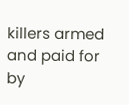killers armed and paid for by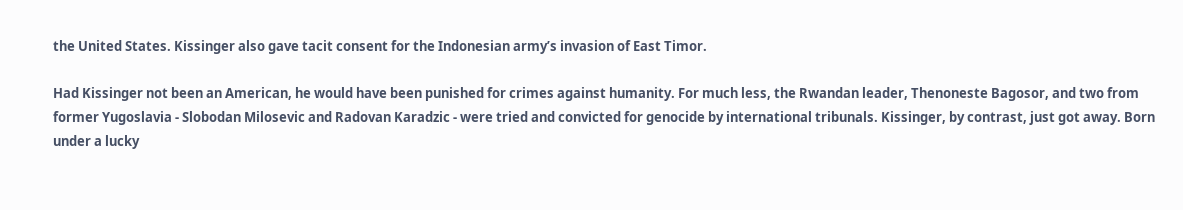the United States. Kissinger also gave tacit consent for the Indonesian army’s invasion of East Timor.

Had Kissinger not been an American, he would have been punished for crimes against humanity. For much less, the Rwandan leader, Thenoneste Bagosor, and two from former Yugoslavia - Slobodan Milosevic and Radovan Karadzic - were tried and convicted for genocide by international tribunals. Kissinger, by contrast, just got away. Born under a lucky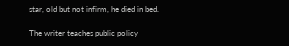star, old but not infirm, he died in bed.

The writer teaches public policy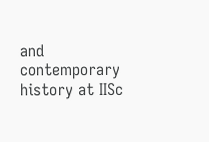and contemporary history at IISc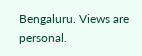Bengaluru. Views are personal.